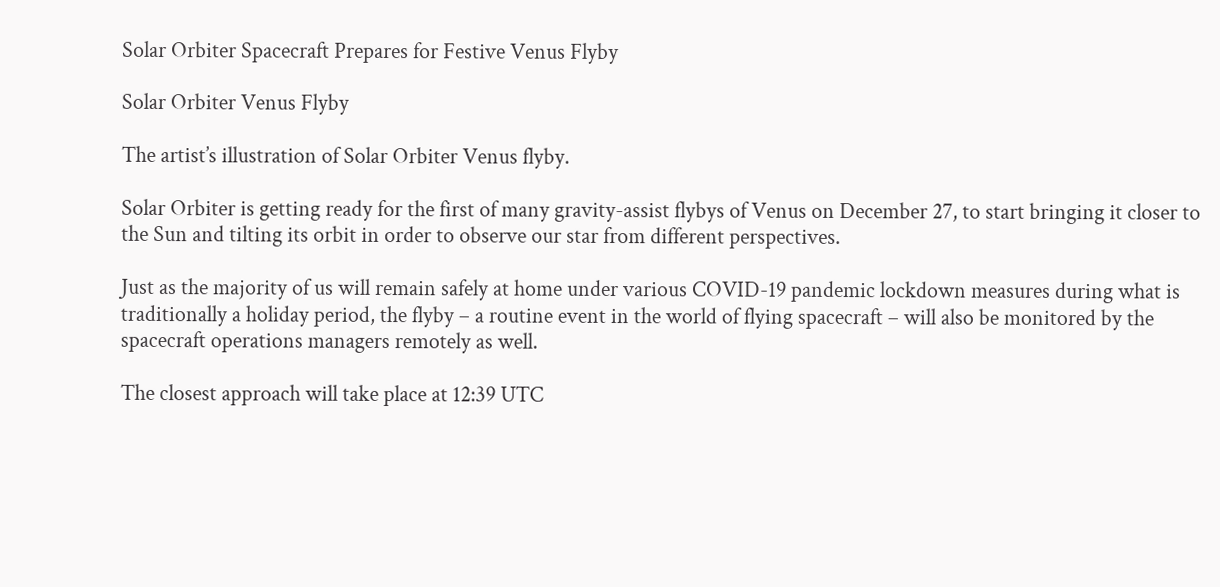Solar Orbiter Spacecraft Prepares for Festive Venus Flyby

Solar Orbiter Venus Flyby

The artist’s illustration of Solar Orbiter Venus flyby.

Solar Orbiter is getting ready for the first of many gravity-assist flybys of Venus on December 27, to start bringing it closer to the Sun and tilting its orbit in order to observe our star from different perspectives.

Just as the majority of us will remain safely at home under various COVID-19 pandemic lockdown measures during what is traditionally a holiday period, the flyby – a routine event in the world of flying spacecraft – will also be monitored by the spacecraft operations managers remotely as well.

The closest approach will take place at 12:39 UTC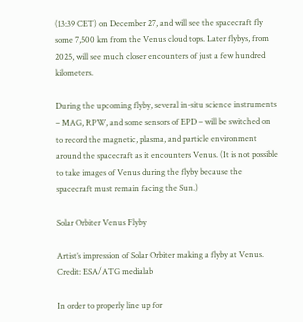(13:39 CET) on December 27, and will see the spacecraft fly some 7,500 km from the Venus cloud tops. Later flybys, from 2025, will see much closer encounters of just a few hundred kilometers.

During the upcoming flyby, several in-situ science instruments – MAG, RPW, and some sensors of EPD – will be switched on to record the magnetic, plasma, and particle environment around the spacecraft as it encounters Venus. (It is not possible to take images of Venus during the flyby because the spacecraft must remain facing the Sun.)

Solar Orbiter Venus Flyby

Artist’s impression of Solar Orbiter making a flyby at Venus. Credit: ESA/ATG medialab

In order to properly line up for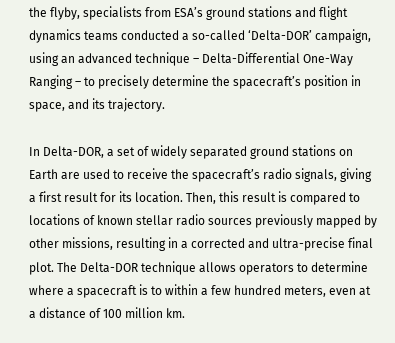the flyby, specialists from ESA’s ground stations and flight dynamics teams conducted a so-called ‘Delta-DOR’ campaign, using an advanced technique – Delta-Differential One-Way Ranging – to precisely determine the spacecraft’s position in space, and its trajectory.

In Delta-DOR, a set of widely separated ground stations on Earth are used to receive the spacecraft’s radio signals, giving a first result for its location. Then, this result is compared to locations of known stellar radio sources previously mapped by other missions, resulting in a corrected and ultra-precise final plot. The Delta-DOR technique allows operators to determine where a spacecraft is to within a few hundred meters, even at a distance of 100 million km.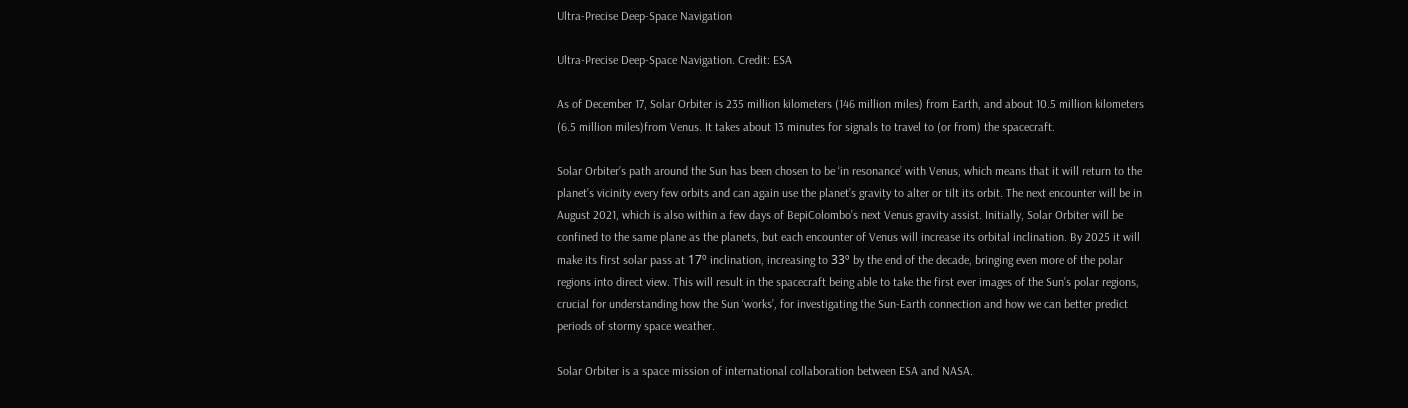Ultra-Precise Deep-Space Navigation

Ultra-Precise Deep-Space Navigation. Credit: ESA

As of December 17, Solar Orbiter is 235 million kilometers (146 million miles) from Earth, and about 10.5 million kilometers (6.5 million miles)from Venus. It takes about 13 minutes for signals to travel to (or from) the spacecraft.

Solar Orbiter’s path around the Sun has been chosen to be ‘in resonance’ with Venus, which means that it will return to the planet’s vicinity every few orbits and can again use the planet’s gravity to alter or tilt its orbit. The next encounter will be in August 2021, which is also within a few days of BepiColombo’s next Venus gravity assist. Initially, Solar Orbiter will be confined to the same plane as the planets, but each encounter of Venus will increase its orbital inclination. By 2025 it will make its first solar pass at 17º inclination, increasing to 33º by the end of the decade, bringing even more of the polar regions into direct view. This will result in the spacecraft being able to take the first ever images of the Sun’s polar regions, crucial for understanding how the Sun ‘works’, for investigating the Sun-Earth connection and how we can better predict periods of stormy space weather.

Solar Orbiter is a space mission of international collaboration between ESA and NASA.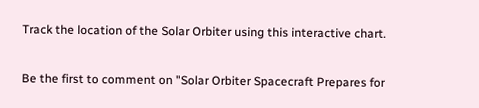Track the location of the Solar Orbiter using this interactive chart.

Be the first to comment on "Solar Orbiter Spacecraft Prepares for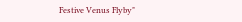Festive Venus Flyby"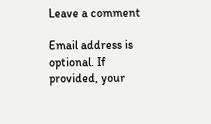Leave a comment

Email address is optional. If provided, your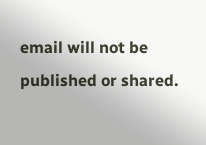email will not be published or shared.